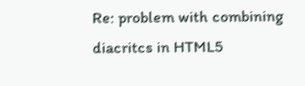Re: problem with combining diacritcs in HTML5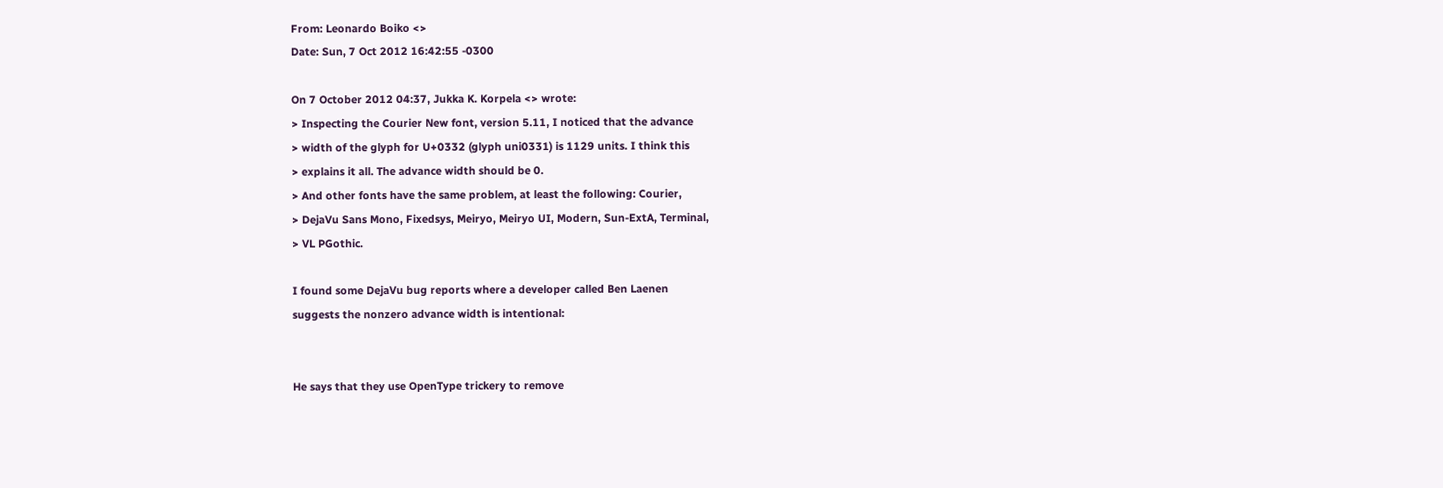From: Leonardo Boiko <>
Date: Sun, 7 Oct 2012 16:42:55 -0300

On 7 October 2012 04:37, Jukka K. Korpela <> wrote:
> Inspecting the Courier New font, version 5.11, I noticed that the advance
> width of the glyph for U+0332 (glyph uni0331) is 1129 units. I think this
> explains it all. The advance width should be 0.
> And other fonts have the same problem, at least the following: Courier,
> DejaVu Sans Mono, Fixedsys, Meiryo, Meiryo UI, Modern, Sun-ExtA, Terminal,
> VL PGothic.

I found some DejaVu bug reports where a developer called Ben Laenen
suggests the nonzero advance width is intentional:


He says that they use OpenType trickery to remove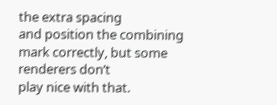the extra spacing
and position the combining mark correctly, but some renderers don’t
play nice with that.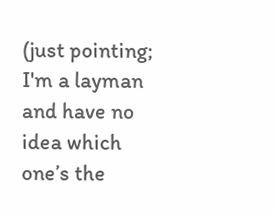(just pointing; I'm a layman and have no idea which one’s the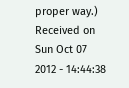proper way.)
Received on Sun Oct 07 2012 - 14:44:38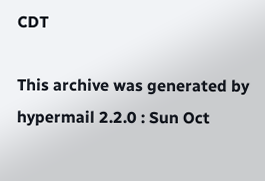CDT

This archive was generated by hypermail 2.2.0 : Sun Oct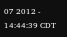07 2012 - 14:44:39 CDT